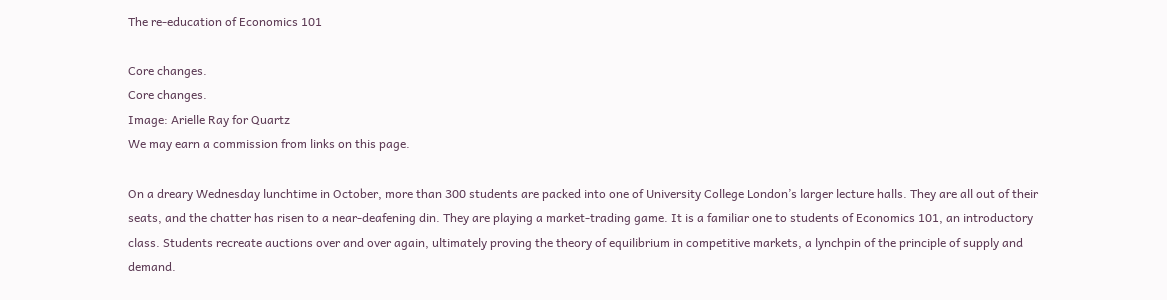The re-education of Economics 101

Core changes.
Core changes.
Image: Arielle Ray for Quartz
We may earn a commission from links on this page.

On a dreary Wednesday lunchtime in October, more than 300 students are packed into one of University College London’s larger lecture halls. They are all out of their seats, and the chatter has risen to a near-deafening din. They are playing a market-trading game. It is a familiar one to students of Economics 101, an introductory class. Students recreate auctions over and over again, ultimately proving the theory of equilibrium in competitive markets, a lynchpin of the principle of supply and demand.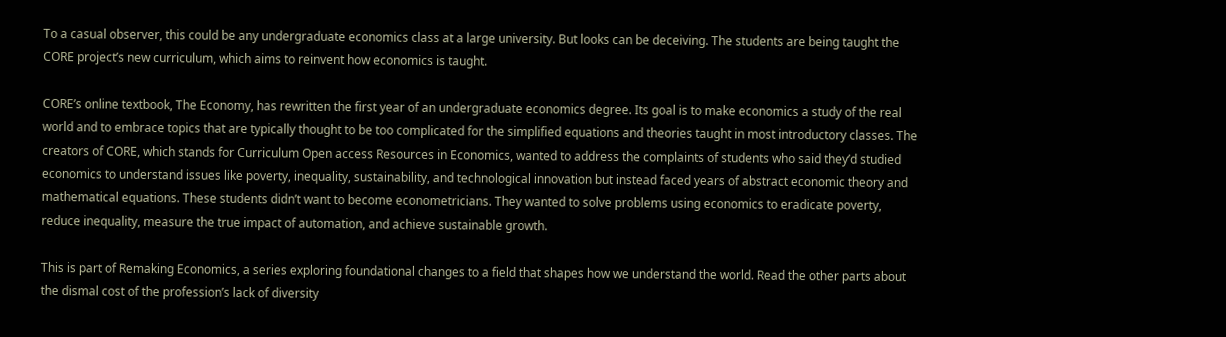To a casual observer, this could be any undergraduate economics class at a large university. But looks can be deceiving. The students are being taught the CORE project’s new curriculum, which aims to reinvent how economics is taught.

CORE’s online textbook, The Economy, has rewritten the first year of an undergraduate economics degree. Its goal is to make economics a study of the real world and to embrace topics that are typically thought to be too complicated for the simplified equations and theories taught in most introductory classes. The creators of CORE, which stands for Curriculum Open access Resources in Economics, wanted to address the complaints of students who said they’d studied economics to understand issues like poverty, inequality, sustainability, and technological innovation but instead faced years of abstract economic theory and mathematical equations. These students didn’t want to become econometricians. They wanted to solve problems using economics to eradicate poverty, reduce inequality, measure the true impact of automation, and achieve sustainable growth.

This is part of Remaking Economics, a series exploring foundational changes to a field that shapes how we understand the world. Read the other parts about the dismal cost of the profession’s lack of diversity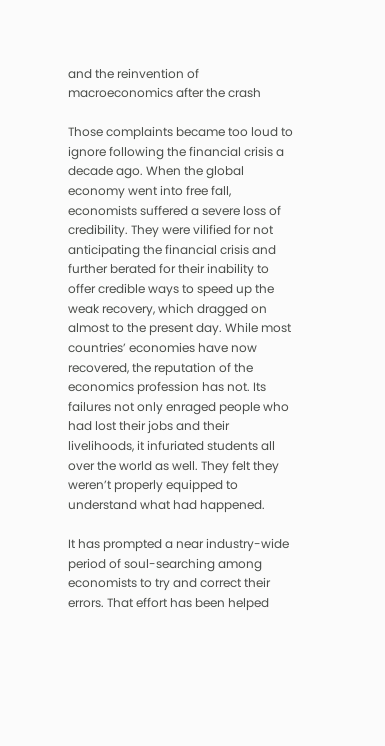and the reinvention of macroeconomics after the crash

Those complaints became too loud to ignore following the financial crisis a decade ago. When the global economy went into free fall, economists suffered a severe loss of credibility. They were vilified for not anticipating the financial crisis and further berated for their inability to offer credible ways to speed up the weak recovery, which dragged on almost to the present day. While most countries’ economies have now recovered, the reputation of the economics profession has not. Its failures not only enraged people who had lost their jobs and their livelihoods, it infuriated students all over the world as well. They felt they weren’t properly equipped to understand what had happened.

It has prompted a near industry-wide period of soul-searching among economists to try and correct their errors. That effort has been helped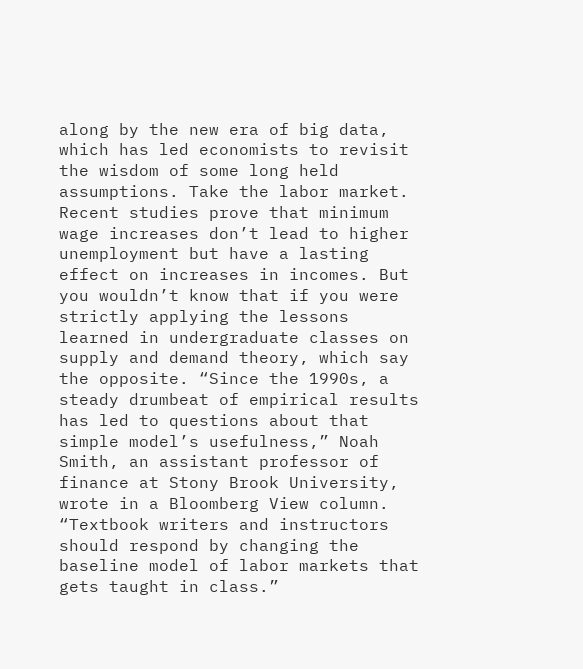along by the new era of big data, which has led economists to revisit the wisdom of some long held assumptions. Take the labor market. Recent studies prove that minimum wage increases don’t lead to higher unemployment but have a lasting effect on increases in incomes. But you wouldn’t know that if you were strictly applying the lessons learned in undergraduate classes on supply and demand theory, which say the opposite. “Since the 1990s, a steady drumbeat of empirical results has led to questions about that simple model’s usefulness,” Noah Smith, an assistant professor of finance at Stony Brook University, wrote in a Bloomberg View column. “Textbook writers and instructors should respond by changing the baseline model of labor markets that gets taught in class.”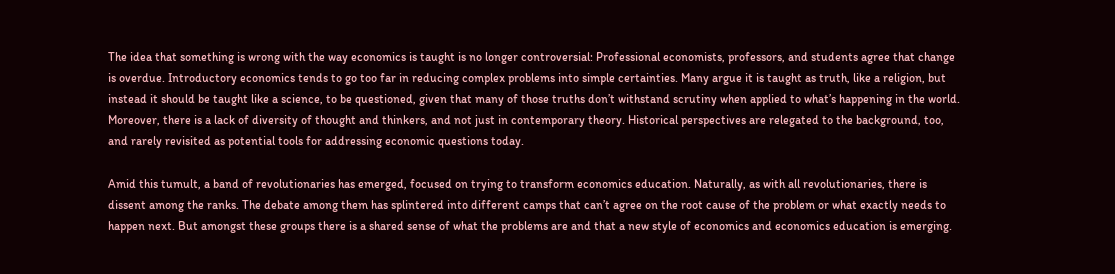The idea that something is wrong with the way economics is taught is no longer controversial: Professional economists, professors, and students agree that change is overdue. Introductory economics tends to go too far in reducing complex problems into simple certainties. Many argue it is taught as truth, like a religion, but instead it should be taught like a science, to be questioned, given that many of those truths don’t withstand scrutiny when applied to what’s happening in the world. Moreover, there is a lack of diversity of thought and thinkers, and not just in contemporary theory. Historical perspectives are relegated to the background, too, and rarely revisited as potential tools for addressing economic questions today.

Amid this tumult, a band of revolutionaries has emerged, focused on trying to transform economics education. Naturally, as with all revolutionaries, there is dissent among the ranks. The debate among them has splintered into different camps that can’t agree on the root cause of the problem or what exactly needs to happen next. But amongst these groups there is a shared sense of what the problems are and that a new style of economics and economics education is emerging.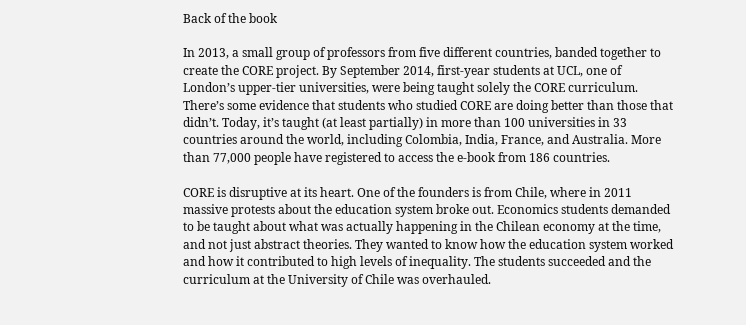Back of the book

In 2013, a small group of professors from five different countries, banded together to create the CORE project. By September 2014, first-year students at UCL, one of London’s upper-tier universities, were being taught solely the CORE curriculum. There’s some evidence that students who studied CORE are doing better than those that didn’t. Today, it’s taught (at least partially) in more than 100 universities in 33 countries around the world, including Colombia, India, France, and Australia. More than 77,000 people have registered to access the e-book from 186 countries.

CORE is disruptive at its heart. One of the founders is from Chile, where in 2011 massive protests about the education system broke out. Economics students demanded to be taught about what was actually happening in the Chilean economy at the time, and not just abstract theories. They wanted to know how the education system worked and how it contributed to high levels of inequality. The students succeeded and the curriculum at the University of Chile was overhauled.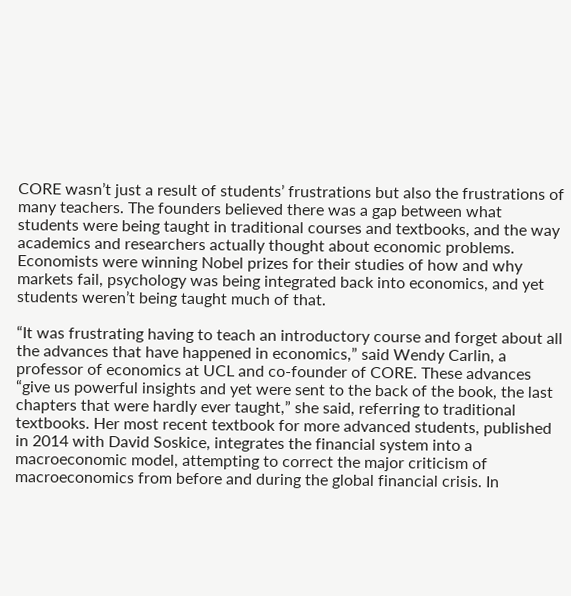CORE wasn’t just a result of students’ frustrations but also the frustrations of many teachers. The founders believed there was a gap between what students were being taught in traditional courses and textbooks, and the way academics and researchers actually thought about economic problems. Economists were winning Nobel prizes for their studies of how and why markets fail, psychology was being integrated back into economics, and yet students weren’t being taught much of that.

“It was frustrating having to teach an introductory course and forget about all the advances that have happened in economics,” said Wendy Carlin, a professor of economics at UCL and co-founder of CORE. These advances “give us powerful insights and yet were sent to the back of the book, the last chapters that were hardly ever taught,” she said, referring to traditional textbooks. Her most recent textbook for more advanced students, published in 2014 with David Soskice, integrates the financial system into a macroeconomic model, attempting to correct the major criticism of macroeconomics from before and during the global financial crisis. In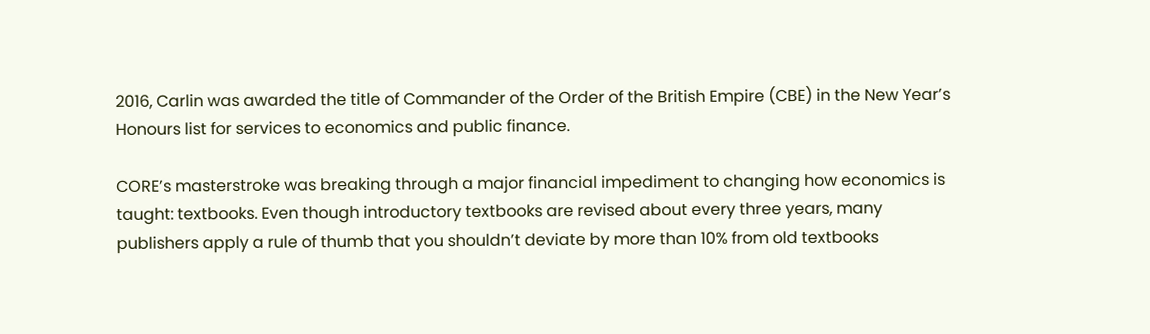2016, Carlin was awarded the title of Commander of the Order of the British Empire (CBE) in the New Year’s Honours list for services to economics and public finance.

CORE’s masterstroke was breaking through a major financial impediment to changing how economics is taught: textbooks. Even though introductory textbooks are revised about every three years, many publishers apply a rule of thumb that you shouldn’t deviate by more than 10% from old textbooks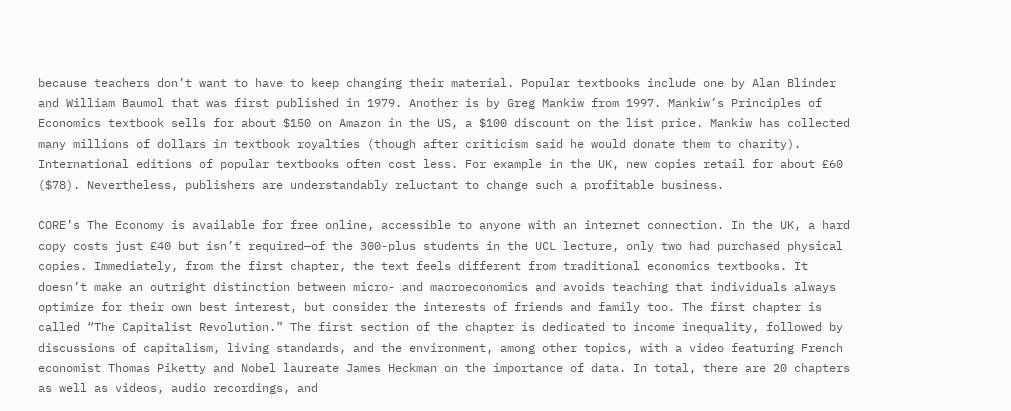because teachers don’t want to have to keep changing their material. Popular textbooks include one by Alan Blinder and William Baumol that was first published in 1979. Another is by Greg Mankiw from 1997. Mankiw’s Principles of Economics textbook sells for about $150 on Amazon in the US, a $100 discount on the list price. Mankiw has collected many millions of dollars in textbook royalties (though after criticism said he would donate them to charity). International editions of popular textbooks often cost less. For example in the UK, new copies retail for about £60 ($78). Nevertheless, publishers are understandably reluctant to change such a profitable business.

CORE’s The Economy is available for free online, accessible to anyone with an internet connection. In the UK, a hard copy costs just £40 but isn’t required—of the 300-plus students in the UCL lecture, only two had purchased physical copies. Immediately, from the first chapter, the text feels different from traditional economics textbooks. It doesn’t make an outright distinction between micro- and macroeconomics and avoids teaching that individuals always optimize for their own best interest, but consider the interests of friends and family too. The first chapter is called “The Capitalist Revolution.” The first section of the chapter is dedicated to income inequality, followed by discussions of capitalism, living standards, and the environment, among other topics, with a video featuring French economist Thomas Piketty and Nobel laureate James Heckman on the importance of data. In total, there are 20 chapters as well as videos, audio recordings, and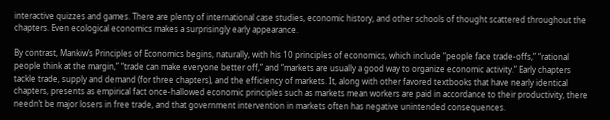interactive quizzes and games. There are plenty of international case studies, economic history, and other schools of thought scattered throughout the chapters. Even ecological economics makes a surprisingly early appearance.

By contrast, Mankiw’s Principles of Economics begins, naturally, with his 10 principles of economics, which include “people face trade-offs,” “rational people think at the margin,” “trade can make everyone better off,” and “markets are usually a good way to organize economic activity.” Early chapters tackle trade, supply and demand (for three chapters), and the efficiency of markets. It, along with other favored textbooks that have nearly identical chapters, presents as empirical fact once-hallowed economic principles such as markets mean workers are paid in accordance to their productivity, there needn’t be major losers in free trade, and that government intervention in markets often has negative unintended consequences.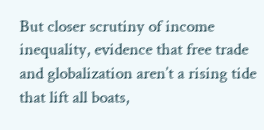But closer scrutiny of income inequality, evidence that free trade and globalization aren’t a rising tide that lift all boats,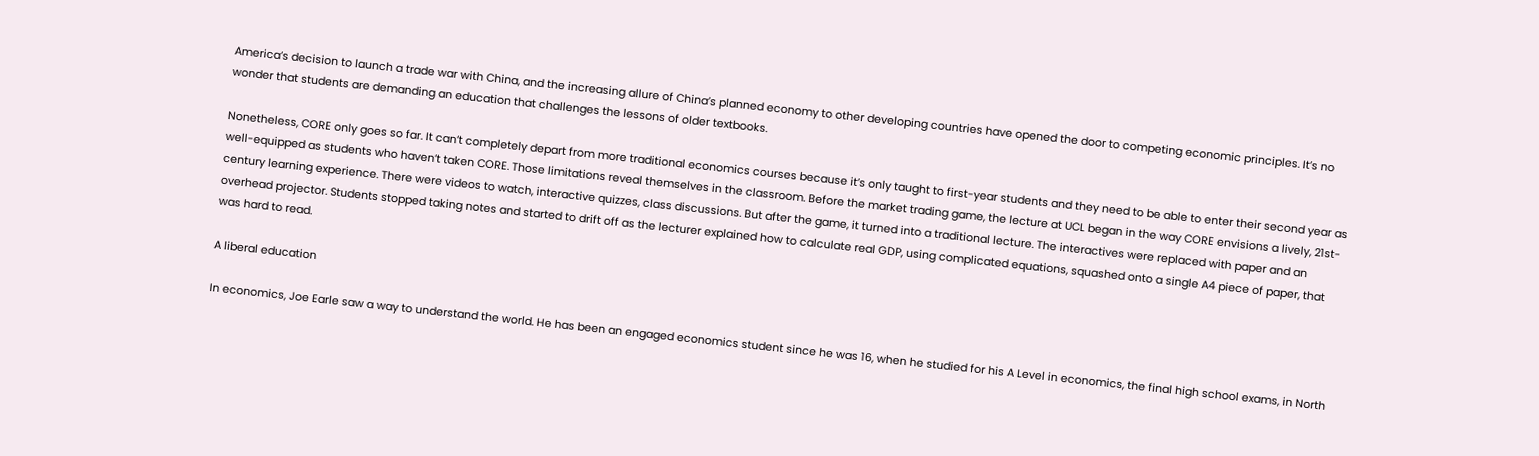America’s decision to launch a trade war with China, and the increasing allure of China’s planned economy to other developing countries have opened the door to competing economic principles. It’s no wonder that students are demanding an education that challenges the lessons of older textbooks.

Nonetheless, CORE only goes so far. It can’t completely depart from more traditional economics courses because it’s only taught to first-year students and they need to be able to enter their second year as well-equipped as students who haven’t taken CORE. Those limitations reveal themselves in the classroom. Before the market trading game, the lecture at UCL began in the way CORE envisions a lively, 21st-century learning experience. There were videos to watch, interactive quizzes, class discussions. But after the game, it turned into a traditional lecture. The interactives were replaced with paper and an overhead projector. Students stopped taking notes and started to drift off as the lecturer explained how to calculate real GDP, using complicated equations, squashed onto a single A4 piece of paper, that was hard to read.

A liberal education

In economics, Joe Earle saw a way to understand the world. He has been an engaged economics student since he was 16, when he studied for his A Level in economics, the final high school exams, in North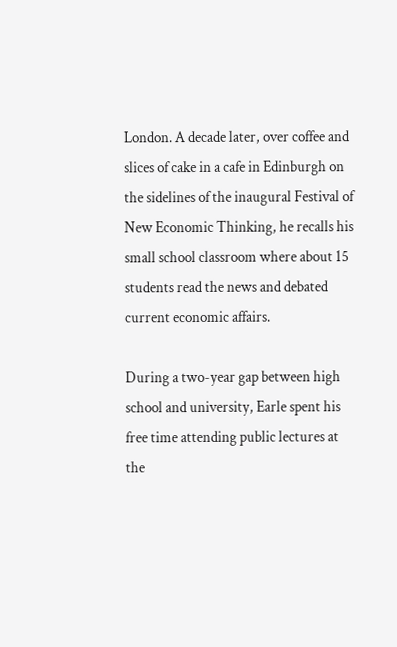London. A decade later, over coffee and slices of cake in a cafe in Edinburgh on the sidelines of the inaugural Festival of New Economic Thinking, he recalls his small school classroom where about 15 students read the news and debated current economic affairs.

During a two-year gap between high school and university, Earle spent his free time attending public lectures at the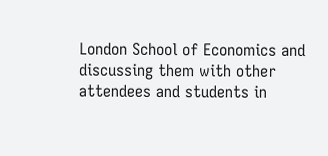London School of Economics and discussing them with other attendees and students in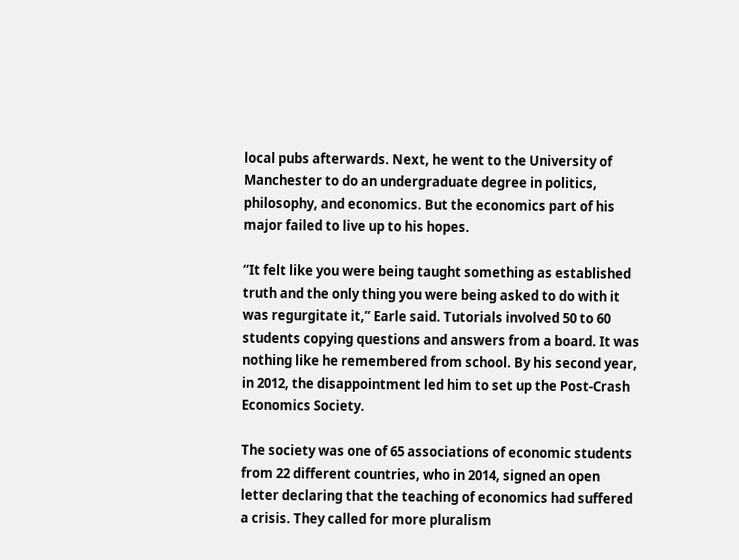local pubs afterwards. Next, he went to the University of Manchester to do an undergraduate degree in politics, philosophy, and economics. But the economics part of his major failed to live up to his hopes.

“It felt like you were being taught something as established truth and the only thing you were being asked to do with it was regurgitate it,” Earle said. Tutorials involved 50 to 60 students copying questions and answers from a board. It was nothing like he remembered from school. By his second year, in 2012, the disappointment led him to set up the Post-Crash Economics Society.

The society was one of 65 associations of economic students from 22 different countries, who in 2014, signed an open letter declaring that the teaching of economics had suffered a crisis. They called for more pluralism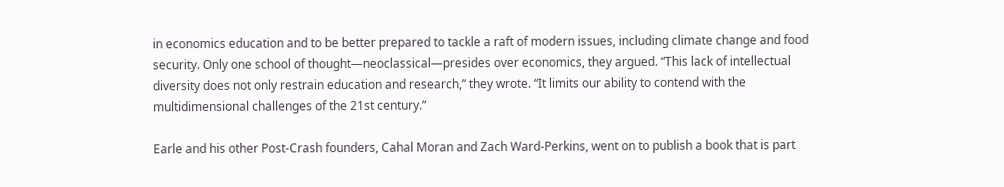in economics education and to be better prepared to tackle a raft of modern issues, including climate change and food security. Only one school of thought—neoclassical—presides over economics, they argued. “This lack of intellectual diversity does not only restrain education and research,” they wrote. “It limits our ability to contend with the multidimensional challenges of the 21st century.”

Earle and his other Post-Crash founders, Cahal Moran and Zach Ward-Perkins, went on to publish a book that is part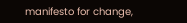manifesto for change,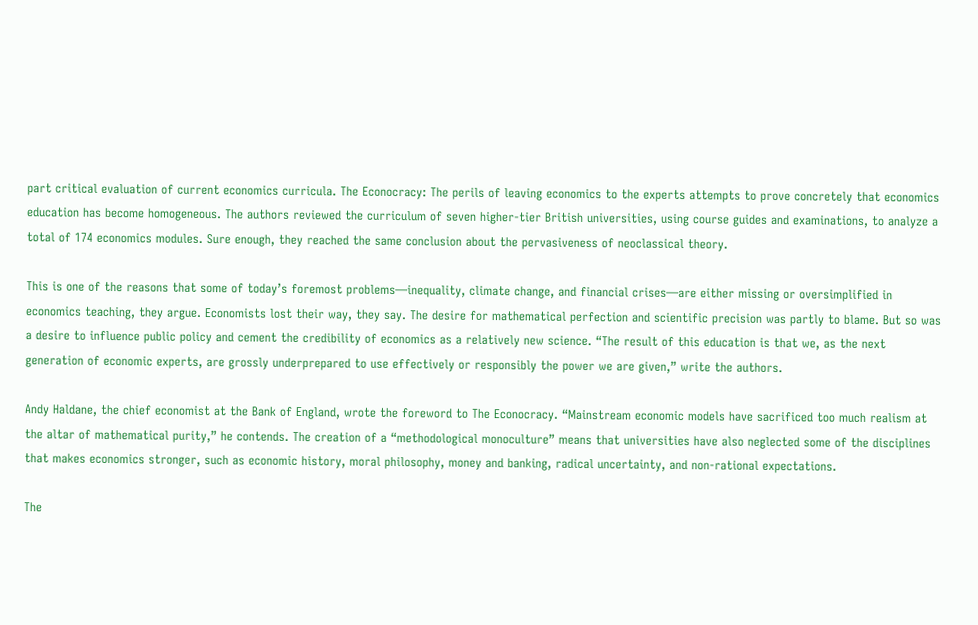part critical evaluation of current economics curricula. The Econocracy: The perils of leaving economics to the experts attempts to prove concretely that economics education has become homogeneous. The authors reviewed the curriculum of seven higher-tier British universities, using course guides and examinations, to analyze a total of 174 economics modules. Sure enough, they reached the same conclusion about the pervasiveness of neoclassical theory.

This is one of the reasons that some of today’s foremost problems—inequality, climate change, and financial crises—are either missing or oversimplified in economics teaching, they argue. Economists lost their way, they say. The desire for mathematical perfection and scientific precision was partly to blame. But so was a desire to influence public policy and cement the credibility of economics as a relatively new science. “The result of this education is that we, as the next generation of economic experts, are grossly underprepared to use effectively or responsibly the power we are given,” write the authors.

Andy Haldane, the chief economist at the Bank of England, wrote the foreword to The Econocracy. “Mainstream economic models have sacrificed too much realism at the altar of mathematical purity,” he contends. The creation of a “methodological monoculture” means that universities have also neglected some of the disciplines that makes economics stronger, such as economic history, moral philosophy, money and banking, radical uncertainty, and non-rational expectations.

The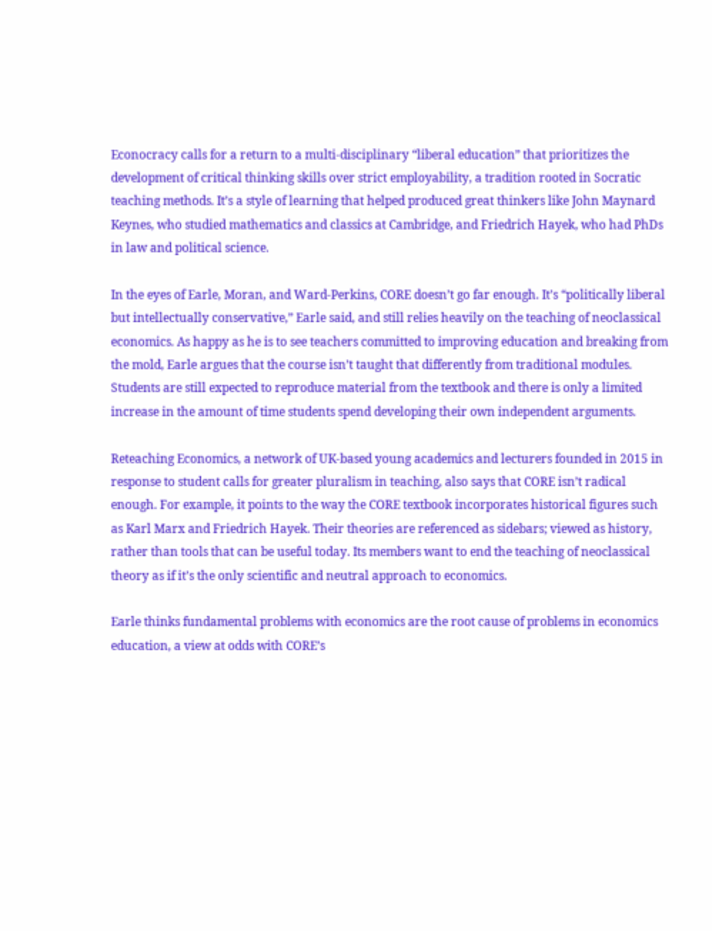Econocracy calls for a return to a multi-disciplinary “liberal education” that prioritizes the development of critical thinking skills over strict employability, a tradition rooted in Socratic teaching methods. It’s a style of learning that helped produced great thinkers like John Maynard Keynes, who studied mathematics and classics at Cambridge, and Friedrich Hayek, who had PhDs in law and political science.

In the eyes of Earle, Moran, and Ward-Perkins, CORE doesn’t go far enough. It’s “politically liberal but intellectually conservative,” Earle said, and still relies heavily on the teaching of neoclassical economics. As happy as he is to see teachers committed to improving education and breaking from the mold, Earle argues that the course isn’t taught that differently from traditional modules. Students are still expected to reproduce material from the textbook and there is only a limited increase in the amount of time students spend developing their own independent arguments.

Reteaching Economics, a network of UK-based young academics and lecturers founded in 2015 in response to student calls for greater pluralism in teaching, also says that CORE isn’t radical enough. For example, it points to the way the CORE textbook incorporates historical figures such as Karl Marx and Friedrich Hayek. Their theories are referenced as sidebars; viewed as history, rather than tools that can be useful today. Its members want to end the teaching of neoclassical theory as if it’s the only scientific and neutral approach to economics.

Earle thinks fundamental problems with economics are the root cause of problems in economics education, a view at odds with CORE’s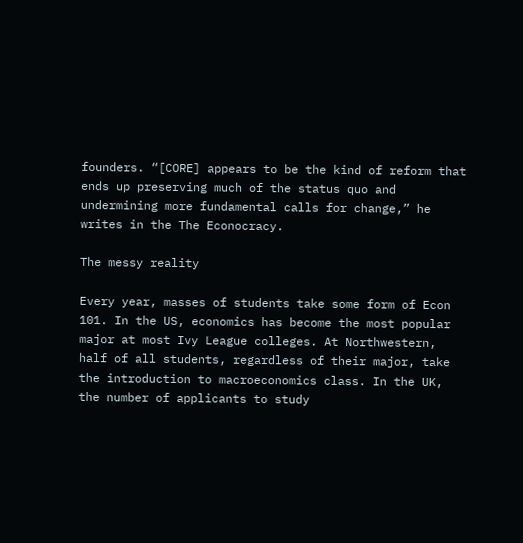founders. “[CORE] appears to be the kind of reform that ends up preserving much of the status quo and undermining more fundamental calls for change,” he writes in the The Econocracy.

The messy reality

Every year, masses of students take some form of Econ 101. In the US, economics has become the most popular major at most Ivy League colleges. At Northwestern, half of all students, regardless of their major, take the introduction to macroeconomics class. In the UK, the number of applicants to study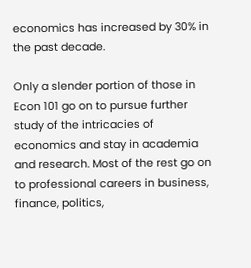economics has increased by 30% in the past decade.

Only a slender portion of those in Econ 101 go on to pursue further study of the intricacies of economics and stay in academia and research. Most of the rest go on to professional careers in business, finance, politics,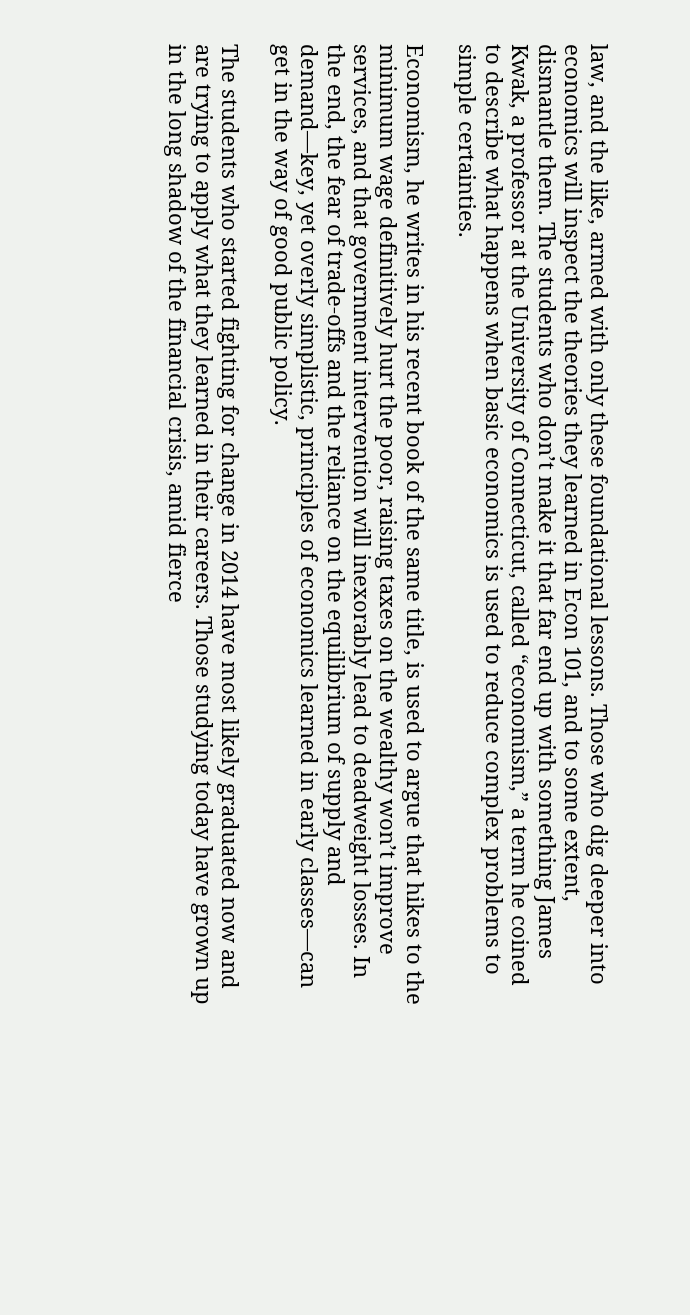law, and the like, armed with only these foundational lessons. Those who dig deeper into economics will inspect the theories they learned in Econ 101, and to some extent, dismantle them. The students who don’t make it that far end up with something James Kwak, a professor at the University of Connecticut, called “economism,” a term he coined to describe what happens when basic economics is used to reduce complex problems to simple certainties.

Economism, he writes in his recent book of the same title, is used to argue that hikes to the minimum wage definitively hurt the poor, raising taxes on the wealthy won’t improve services, and that government intervention will inexorably lead to deadweight losses. In the end, the fear of trade-offs and the reliance on the equilibrium of supply and demand—key, yet overly simplistic, principles of economics learned in early classes—can get in the way of good public policy.

The students who started fighting for change in 2014 have most likely graduated now and are trying to apply what they learned in their careers. Those studying today have grown up in the long shadow of the financial crisis, amid fierce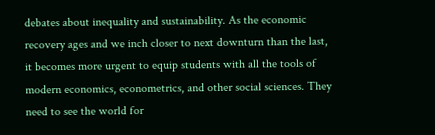debates about inequality and sustainability. As the economic recovery ages and we inch closer to next downturn than the last, it becomes more urgent to equip students with all the tools of modern economics, econometrics, and other social sciences. They need to see the world for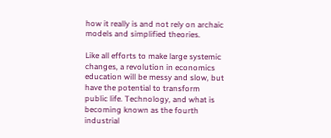how it really is and not rely on archaic models and simplified theories.

Like all efforts to make large systemic changes, a revolution in economics education will be messy and slow, but have the potential to transform public life. Technology, and what is becoming known as the fourth industrial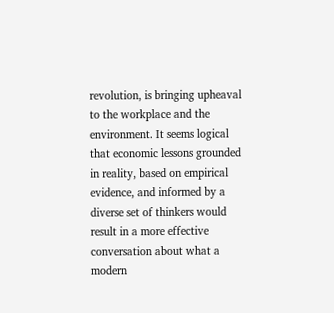revolution, is bringing upheaval to the workplace and the environment. It seems logical that economic lessons grounded in reality, based on empirical evidence, and informed by a diverse set of thinkers would result in a more effective conversation about what a modern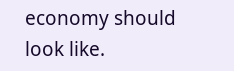economy should look like.